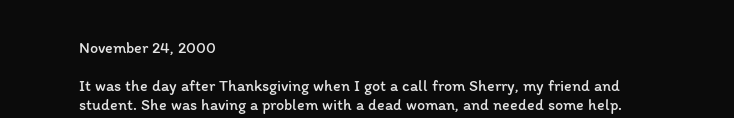November 24, 2000

It was the day after Thanksgiving when I got a call from Sherry, my friend and student. She was having a problem with a dead woman, and needed some help.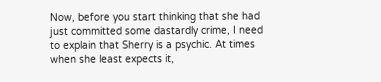Now, before you start thinking that she had just committed some dastardly crime, I need to explain that Sherry is a psychic. At times when she least expects it,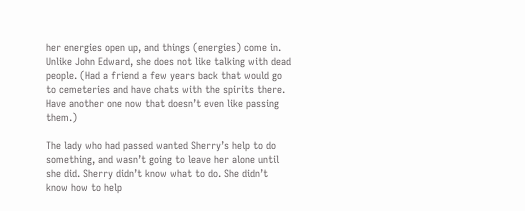her energies open up, and things (energies) come in. Unlike John Edward, she does not like talking with dead people. (Had a friend a few years back that would go to cemeteries and have chats with the spirits there. Have another one now that doesn’t even like passing them.)

The lady who had passed wanted Sherry’s help to do something, and wasn’t going to leave her alone until she did. Sherry didn’t know what to do. She didn’t know how to help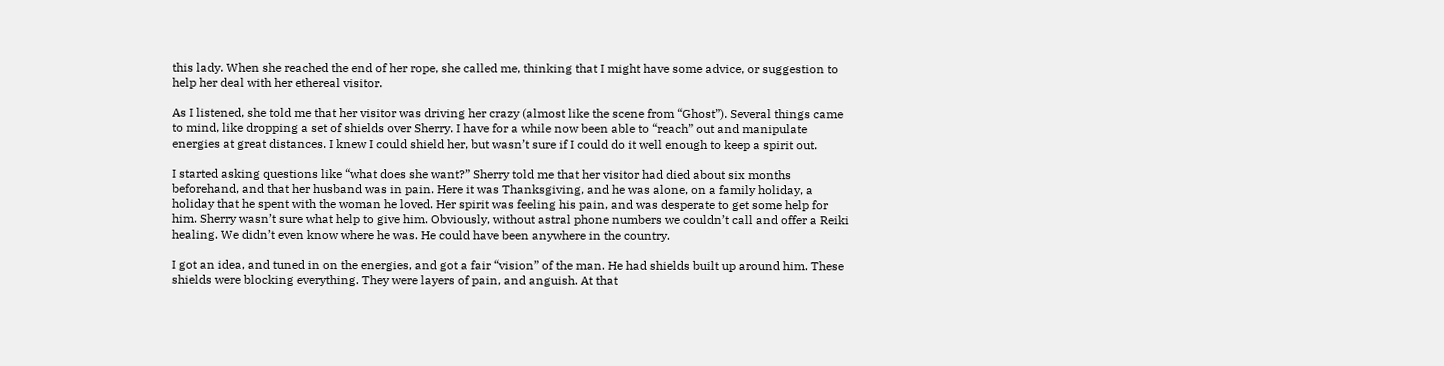this lady. When she reached the end of her rope, she called me, thinking that I might have some advice, or suggestion to help her deal with her ethereal visitor.

As I listened, she told me that her visitor was driving her crazy (almost like the scene from “Ghost”). Several things came to mind, like dropping a set of shields over Sherry. I have for a while now been able to “reach” out and manipulate energies at great distances. I knew I could shield her, but wasn’t sure if I could do it well enough to keep a spirit out.

I started asking questions like “what does she want?” Sherry told me that her visitor had died about six months beforehand, and that her husband was in pain. Here it was Thanksgiving, and he was alone, on a family holiday, a holiday that he spent with the woman he loved. Her spirit was feeling his pain, and was desperate to get some help for him. Sherry wasn’t sure what help to give him. Obviously, without astral phone numbers we couldn’t call and offer a Reiki healing. We didn’t even know where he was. He could have been anywhere in the country.

I got an idea, and tuned in on the energies, and got a fair “vision” of the man. He had shields built up around him. These shields were blocking everything. They were layers of pain, and anguish. At that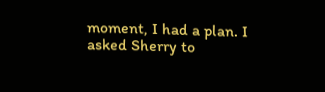moment, I had a plan. I asked Sherry to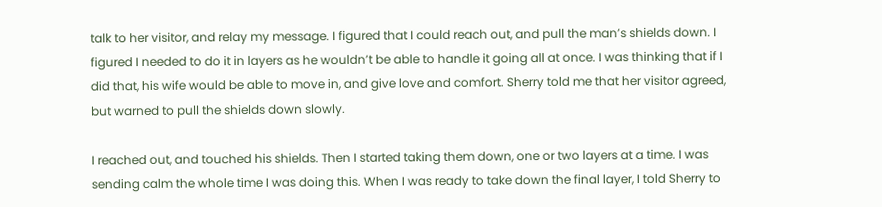talk to her visitor, and relay my message. I figured that I could reach out, and pull the man’s shields down. I figured I needed to do it in layers as he wouldn’t be able to handle it going all at once. I was thinking that if I did that, his wife would be able to move in, and give love and comfort. Sherry told me that her visitor agreed, but warned to pull the shields down slowly.

I reached out, and touched his shields. Then I started taking them down, one or two layers at a time. I was sending calm the whole time I was doing this. When I was ready to take down the final layer, I told Sherry to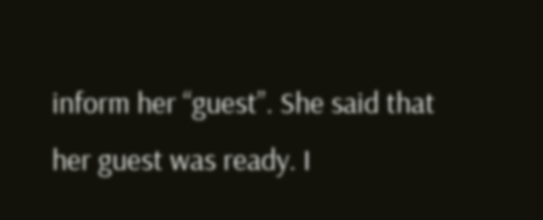inform her “guest”. She said that her guest was ready. I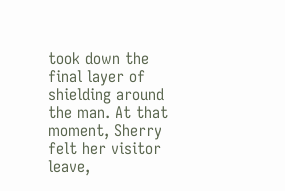took down the final layer of shielding around the man. At that moment, Sherry felt her visitor leave,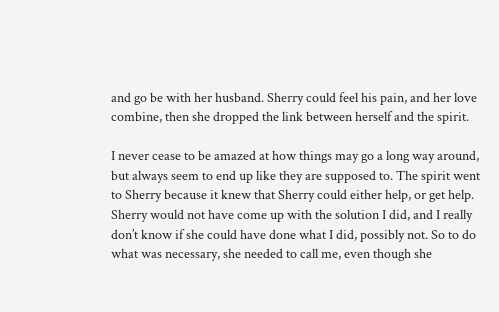and go be with her husband. Sherry could feel his pain, and her love combine, then she dropped the link between herself and the spirit.

I never cease to be amazed at how things may go a long way around, but always seem to end up like they are supposed to. The spirit went to Sherry because it knew that Sherry could either help, or get help. Sherry would not have come up with the solution I did, and I really don’t know if she could have done what I did, possibly not. So to do what was necessary, she needed to call me, even though she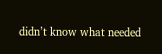didn’t know what needed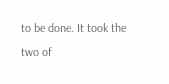to be done. It took the two of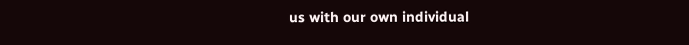us with our own individual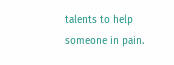talents to help someone in pain.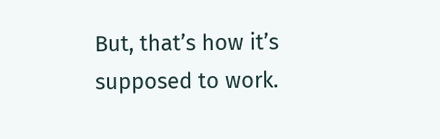But, that’s how it’s supposed to work.